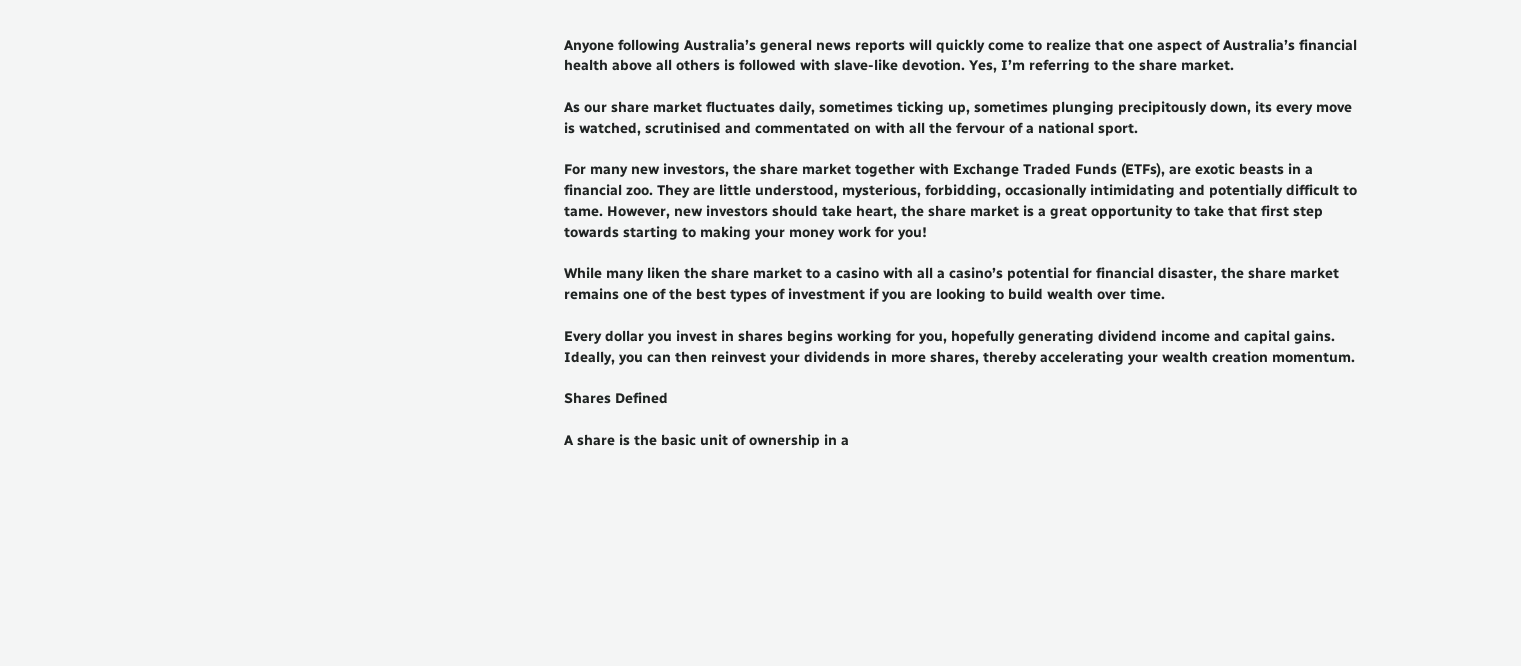Anyone following Australia’s general news reports will quickly come to realize that one aspect of Australia’s financial health above all others is followed with slave-like devotion. Yes, I’m referring to the share market.

As our share market fluctuates daily, sometimes ticking up, sometimes plunging precipitously down, its every move is watched, scrutinised and commentated on with all the fervour of a national sport.

For many new investors, the share market together with Exchange Traded Funds (ETFs), are exotic beasts in a financial zoo. They are little understood, mysterious, forbidding, occasionally intimidating and potentially difficult to tame. However, new investors should take heart, the share market is a great opportunity to take that first step towards starting to making your money work for you!

While many liken the share market to a casino with all a casino’s potential for financial disaster, the share market remains one of the best types of investment if you are looking to build wealth over time.

Every dollar you invest in shares begins working for you, hopefully generating dividend income and capital gains. Ideally, you can then reinvest your dividends in more shares, thereby accelerating your wealth creation momentum.

Shares Defined

A share is the basic unit of ownership in a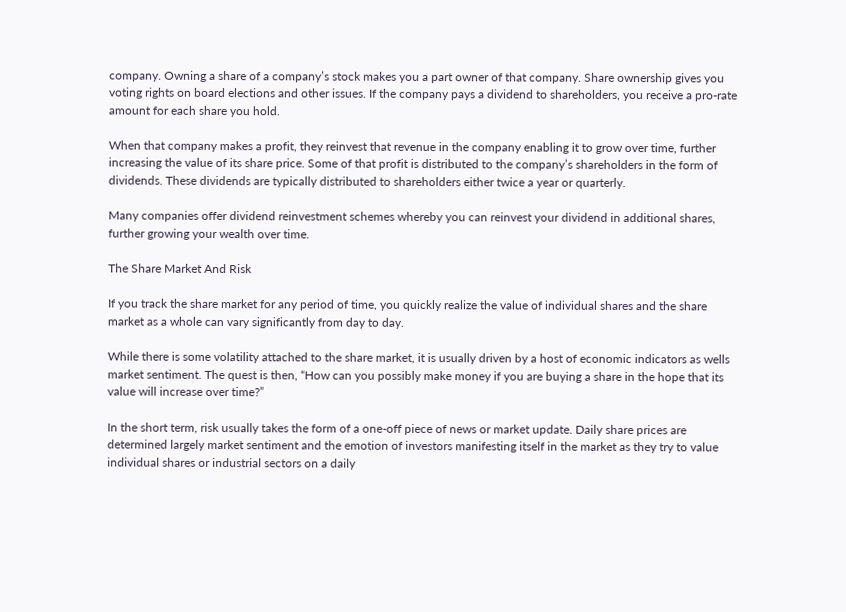company. Owning a share of a company’s stock makes you a part owner of that company. Share ownership gives you voting rights on board elections and other issues. If the company pays a dividend to shareholders, you receive a pro-rate amount for each share you hold.

When that company makes a profit, they reinvest that revenue in the company enabling it to grow over time, further increasing the value of its share price. Some of that profit is distributed to the company’s shareholders in the form of dividends. These dividends are typically distributed to shareholders either twice a year or quarterly.

Many companies offer dividend reinvestment schemes whereby you can reinvest your dividend in additional shares, further growing your wealth over time.

The Share Market And Risk

If you track the share market for any period of time, you quickly realize the value of individual shares and the share market as a whole can vary significantly from day to day.

While there is some volatility attached to the share market, it is usually driven by a host of economic indicators as wells market sentiment. The quest is then, “How can you possibly make money if you are buying a share in the hope that its value will increase over time?”

In the short term, risk usually takes the form of a one-off piece of news or market update. Daily share prices are determined largely market sentiment and the emotion of investors manifesting itself in the market as they try to value individual shares or industrial sectors on a daily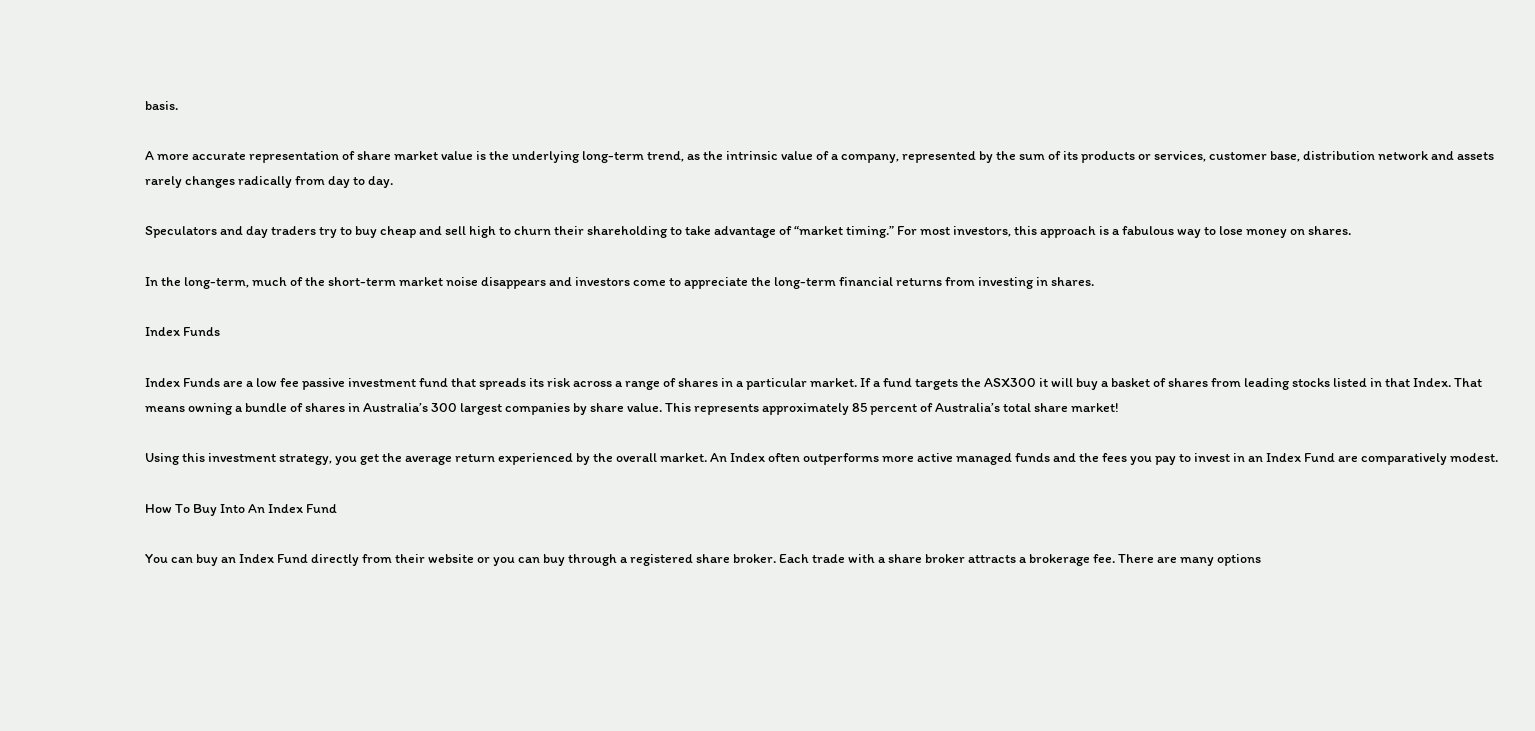basis.

A more accurate representation of share market value is the underlying long-term trend, as the intrinsic value of a company, represented by the sum of its products or services, customer base, distribution network and assets rarely changes radically from day to day.

Speculators and day traders try to buy cheap and sell high to churn their shareholding to take advantage of “market timing.” For most investors, this approach is a fabulous way to lose money on shares.

In the long-term, much of the short-term market noise disappears and investors come to appreciate the long-term financial returns from investing in shares.

Index Funds

Index Funds are a low fee passive investment fund that spreads its risk across a range of shares in a particular market. If a fund targets the ASX300 it will buy a basket of shares from leading stocks listed in that Index. That means owning a bundle of shares in Australia’s 300 largest companies by share value. This represents approximately 85 percent of Australia’s total share market!

Using this investment strategy, you get the average return experienced by the overall market. An Index often outperforms more active managed funds and the fees you pay to invest in an Index Fund are comparatively modest.

How To Buy Into An Index Fund

You can buy an Index Fund directly from their website or you can buy through a registered share broker. Each trade with a share broker attracts a brokerage fee. There are many options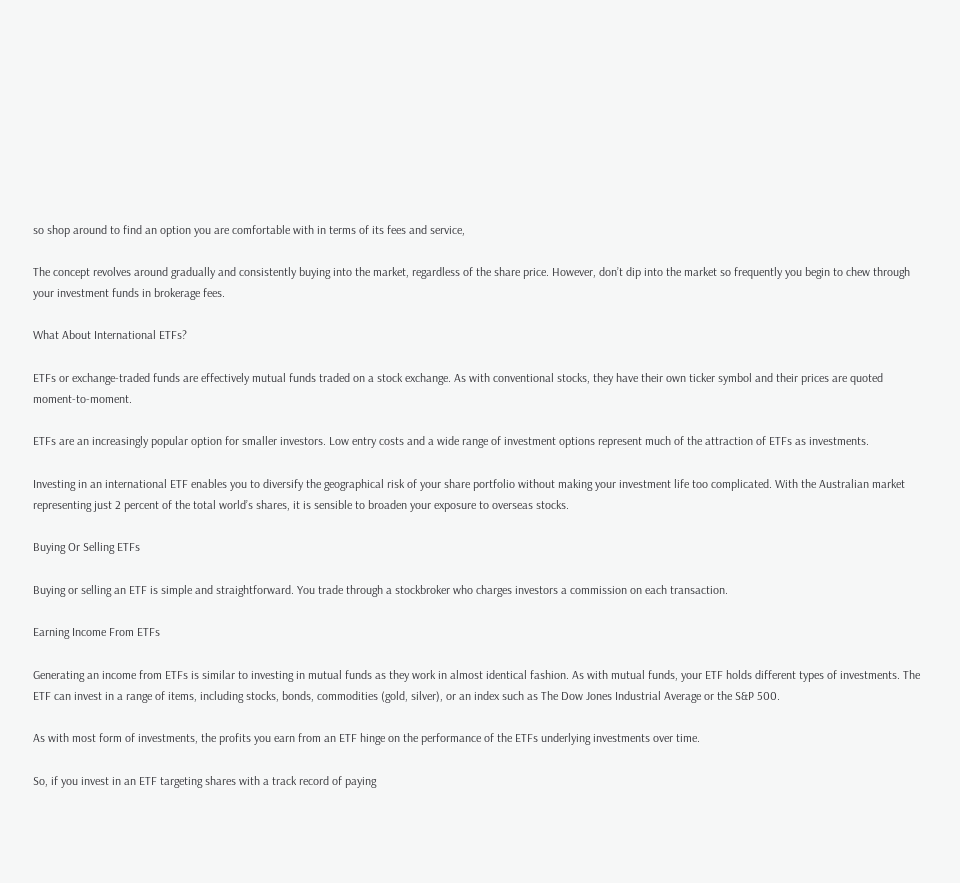so shop around to find an option you are comfortable with in terms of its fees and service,

The concept revolves around gradually and consistently buying into the market, regardless of the share price. However, don’t dip into the market so frequently you begin to chew through your investment funds in brokerage fees.

What About International ETFs?

ETFs or exchange-traded funds are effectively mutual funds traded on a stock exchange. As with conventional stocks, they have their own ticker symbol and their prices are quoted moment-to-moment.

ETFs are an increasingly popular option for smaller investors. Low entry costs and a wide range of investment options represent much of the attraction of ETFs as investments.

Investing in an international ETF enables you to diversify the geographical risk of your share portfolio without making your investment life too complicated. With the Australian market representing just 2 percent of the total world’s shares, it is sensible to broaden your exposure to overseas stocks.

Buying Or Selling ETFs

Buying or selling an ETF is simple and straightforward. You trade through a stockbroker who charges investors a commission on each transaction.

Earning Income From ETFs

Generating an income from ETFs is similar to investing in mutual funds as they work in almost identical fashion. As with mutual funds, your ETF holds different types of investments. The ETF can invest in a range of items, including stocks, bonds, commodities (gold, silver), or an index such as The Dow Jones Industrial Average or the S&P 500.

As with most form of investments, the profits you earn from an ETF hinge on the performance of the ETFs underlying investments over time.

So, if you invest in an ETF targeting shares with a track record of paying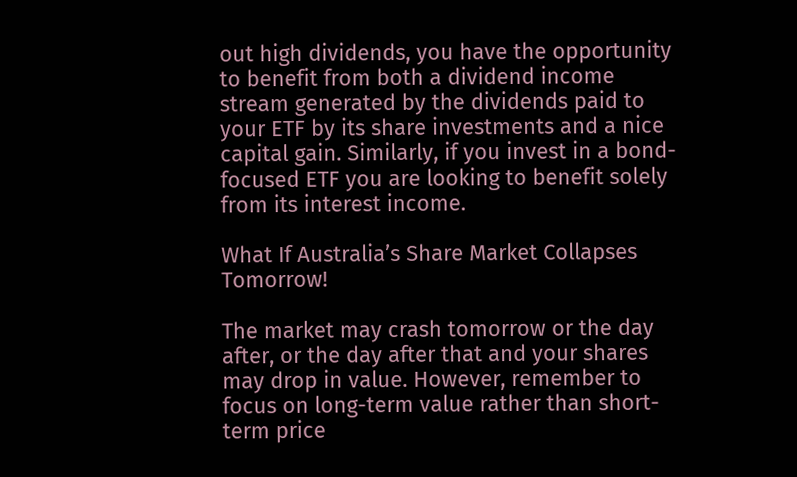out high dividends, you have the opportunity to benefit from both a dividend income stream generated by the dividends paid to your ETF by its share investments and a nice capital gain. Similarly, if you invest in a bond-focused ETF you are looking to benefit solely from its interest income.

What If Australia’s Share Market Collapses Tomorrow!

The market may crash tomorrow or the day after, or the day after that and your shares may drop in value. However, remember to focus on long-term value rather than short-term price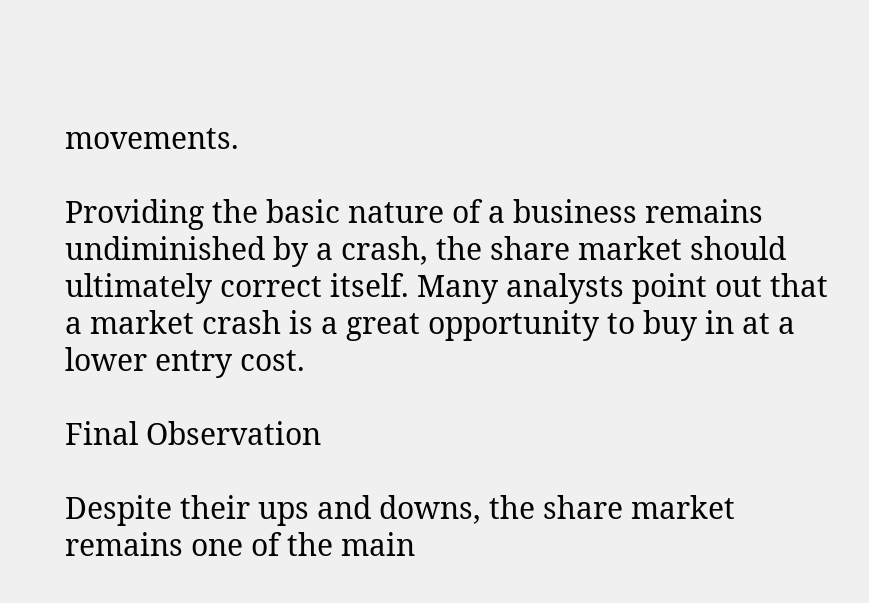movements.

Providing the basic nature of a business remains undiminished by a crash, the share market should ultimately correct itself. Many analysts point out that a market crash is a great opportunity to buy in at a lower entry cost.

Final Observation

Despite their ups and downs, the share market remains one of the main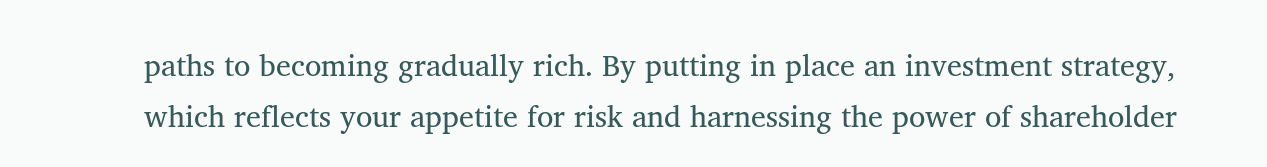paths to becoming gradually rich. By putting in place an investment strategy, which reflects your appetite for risk and harnessing the power of shareholder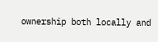ownership both locally and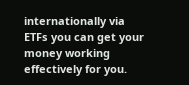internationally via ETFs you can get your money working effectively for you.